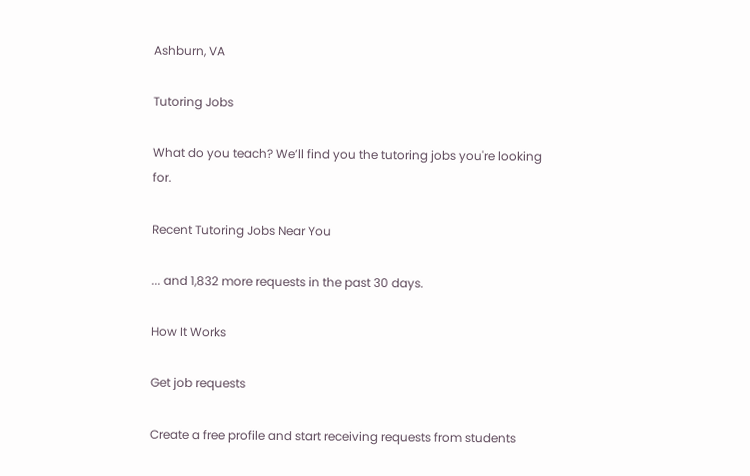Ashburn, VA

Tutoring Jobs

What do you teach? We’ll find you the tutoring jobs you're looking for.

Recent Tutoring Jobs Near You

... and 1,832 more requests in the past 30 days.

How It Works

Get job requests

Create a free profile and start receiving requests from students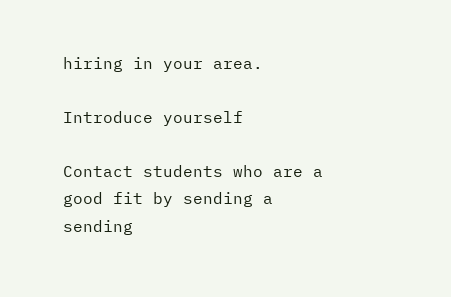hiring in your area.

Introduce yourself

Contact students who are a good fit by sending a sending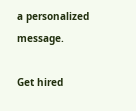a personalized message.

Get hired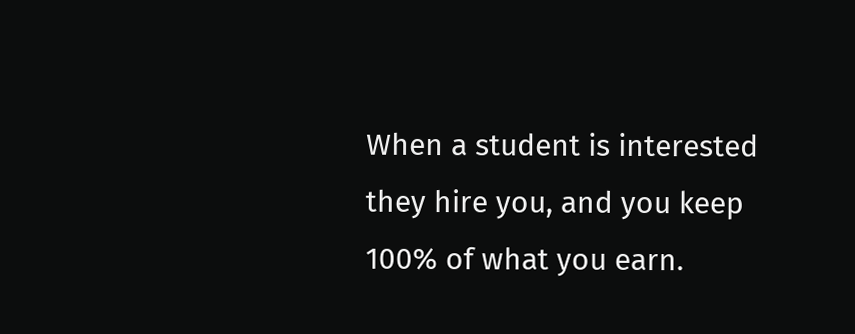When a student is interested they hire you, and you keep 100% of what you earn.